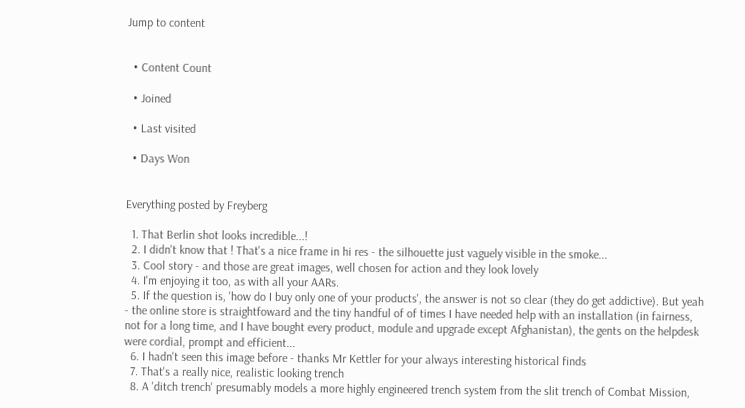Jump to content


  • Content Count

  • Joined

  • Last visited

  • Days Won


Everything posted by Freyberg

  1. That Berlin shot looks incredible...!
  2. I didn't know that ! That's a nice frame in hi res - the silhouette just vaguely visible in the smoke...
  3. Cool story - and those are great images, well chosen for action and they look lovely
  4. I'm enjoying it too, as with all your AARs.
  5. If the question is, 'how do I buy only one of your products', the answer is not so clear (they do get addictive). But yeah - the online store is straightfoward and the tiny handful of of times I have needed help with an installation (in fairness, not for a long time, and I have bought every product, module and upgrade except Afghanistan), the gents on the helpdesk were cordial, prompt and efficient...
  6. I hadn't seen this image before - thanks Mr Kettler for your always interesting historical finds
  7. That's a really nice, realistic looking trench
  8. A 'ditch trench' presumably models a more highly engineered trench system from the slit trench of Combat Mission,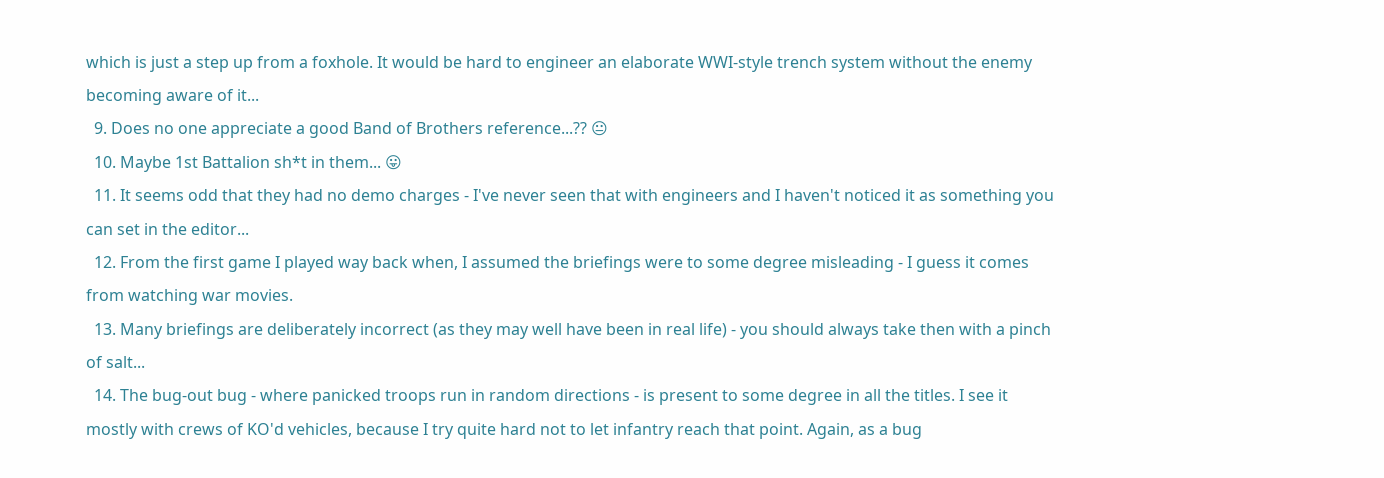which is just a step up from a foxhole. It would be hard to engineer an elaborate WWI-style trench system without the enemy becoming aware of it...
  9. Does no one appreciate a good Band of Brothers reference...?? 😐
  10. Maybe 1st Battalion sh*t in them... 😛
  11. It seems odd that they had no demo charges - I've never seen that with engineers and I haven't noticed it as something you can set in the editor...
  12. From the first game I played way back when, I assumed the briefings were to some degree misleading - I guess it comes from watching war movies.
  13. Many briefings are deliberately incorrect (as they may well have been in real life) - you should always take then with a pinch of salt...
  14. The bug-out bug - where panicked troops run in random directions - is present to some degree in all the titles. I see it mostly with crews of KO'd vehicles, because I try quite hard not to let infantry reach that point. Again, as a bug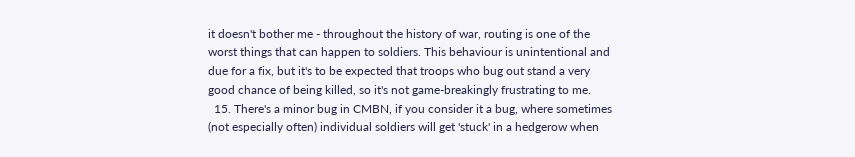it doesn't bother me - throughout the history of war, routing is one of the worst things that can happen to soldiers. This behaviour is unintentional and due for a fix, but it's to be expected that troops who bug out stand a very good chance of being killed, so it's not game-breakingly frustrating to me.
  15. There's a minor bug in CMBN, if you consider it a bug, where sometimes (not especially often) individual soldiers will get 'stuck' in a hedgerow when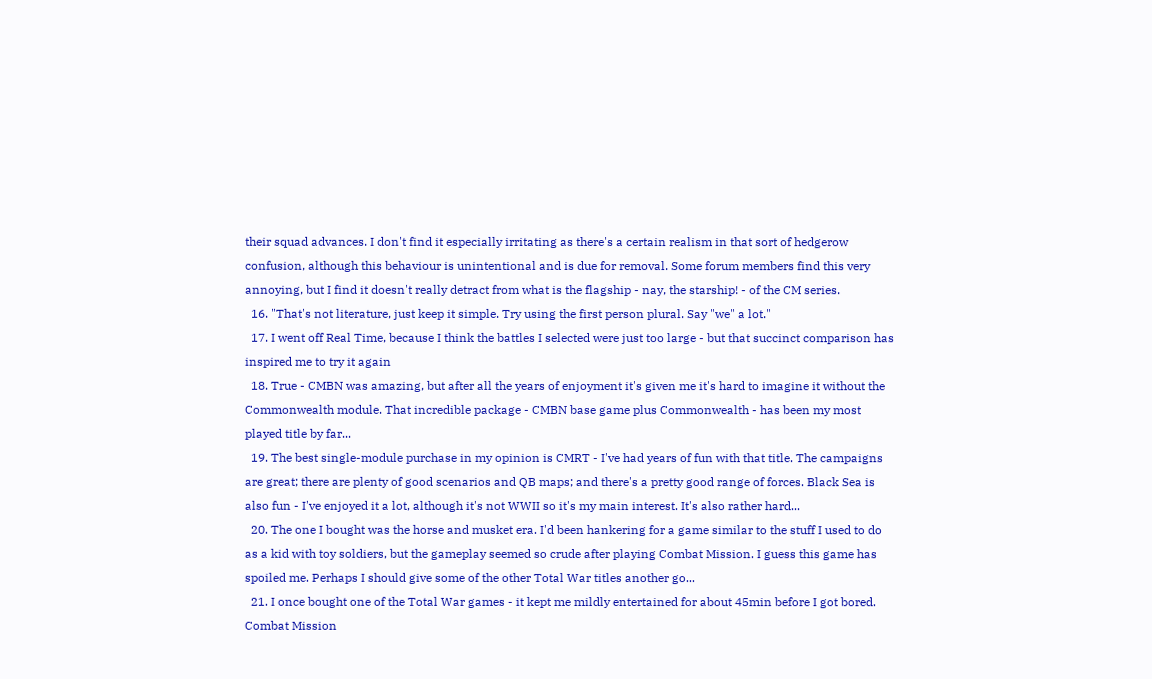their squad advances. I don't find it especially irritating as there's a certain realism in that sort of hedgerow confusion, although this behaviour is unintentional and is due for removal. Some forum members find this very annoying, but I find it doesn't really detract from what is the flagship - nay, the starship! - of the CM series.
  16. "That's not literature, just keep it simple. Try using the first person plural. Say "we" a lot."
  17. I went off Real Time, because I think the battles I selected were just too large - but that succinct comparison has inspired me to try it again
  18. True - CMBN was amazing, but after all the years of enjoyment it's given me it's hard to imagine it without the Commonwealth module. That incredible package - CMBN base game plus Commonwealth - has been my most played title by far...
  19. The best single-module purchase in my opinion is CMRT - I've had years of fun with that title. The campaigns are great; there are plenty of good scenarios and QB maps; and there's a pretty good range of forces. Black Sea is also fun - I've enjoyed it a lot, although it's not WWII so it's my main interest. It's also rather hard...
  20. The one I bought was the horse and musket era. I'd been hankering for a game similar to the stuff I used to do as a kid with toy soldiers, but the gameplay seemed so crude after playing Combat Mission. I guess this game has spoiled me. Perhaps I should give some of the other Total War titles another go...
  21. I once bought one of the Total War games - it kept me mildly entertained for about 45min before I got bored. Combat Mission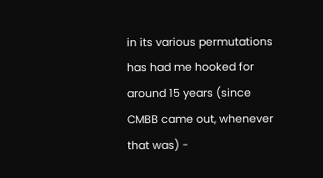in its various permutations has had me hooked for around 15 years (since CMBB came out, whenever that was) -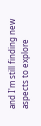and I'm still finding new aspects to explore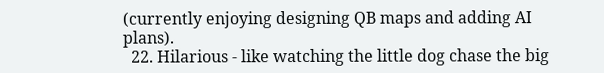(currently enjoying designing QB maps and adding AI plans).
  22. Hilarious - like watching the little dog chase the big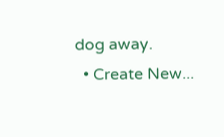dog away.
  • Create New...